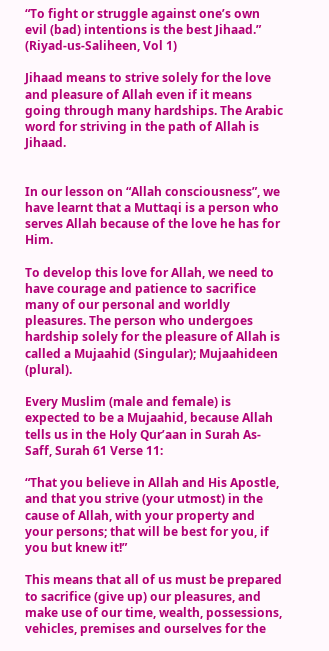“To fight or struggle against one’s own evil (bad) intentions is the best Jihaad.” (Riyad-us-Saliheen, Vol 1)

Jihaad means to strive solely for the love and pleasure of Allah even if it means going through many hardships. The Arabic word for striving in the path of Allah is Jihaad.


In our lesson on “Allah consciousness”, we have learnt that a Muttaqi is a person who serves Allah because of the love he has for Him.

To develop this love for Allah, we need to have courage and patience to sacrifice many of our personal and worldly pleasures. The person who undergoes hardship solely for the pleasure of Allah is called a Mujaahid (Singular); Mujaahideen (plural).

Every Muslim (male and female) is expected to be a Mujaahid, because Allah tells us in the Holy Qur’aan in Surah As-Saff, Surah 61 Verse 11:

“That you believe in Allah and His Apostle, and that you strive (your utmost) in the cause of Allah, with your property and your persons; that will be best for you, if you but knew it!”

This means that all of us must be prepared to sacrifice (give up) our pleasures, and make use of our time, wealth, possessions, vehicles, premises and ourselves for the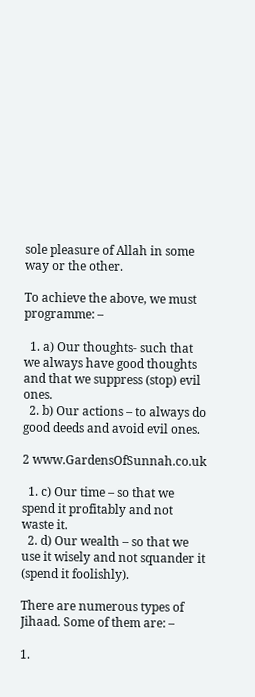sole pleasure of Allah in some way or the other.

To achieve the above, we must programme: –

  1. a) Our thoughts- such that we always have good thoughts and that we suppress (stop) evil ones.
  2. b) Our actions – to always do good deeds and avoid evil ones.

2 www.GardensOfSunnah.co.uk

  1. c) Our time – so that we spend it profitably and not waste it.
  2. d) Our wealth – so that we use it wisely and not squander it (spend it foolishly).

There are numerous types of Jihaad. Some of them are: –

1.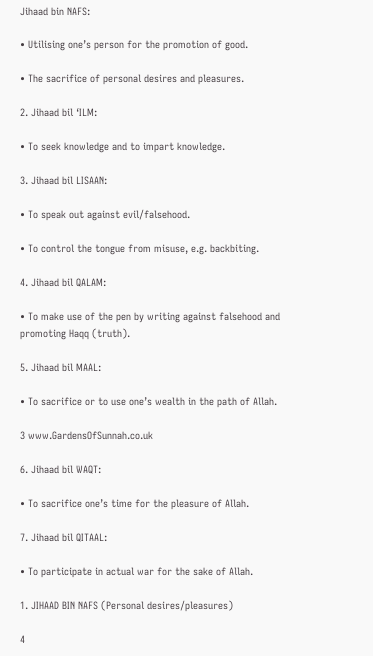Jihaad bin NAFS:

• Utilising one’s person for the promotion of good.

• The sacrifice of personal desires and pleasures.

2. Jihaad bil ‘ILM:

• To seek knowledge and to impart knowledge.

3. Jihaad bil LISAAN:

• To speak out against evil/falsehood.

• To control the tongue from misuse, e.g. backbiting.

4. Jihaad bil QALAM:

• To make use of the pen by writing against falsehood and promoting Haqq (truth).

5. Jihaad bil MAAL:

• To sacrifice or to use one’s wealth in the path of Allah.

3 www.GardensOfSunnah.co.uk

6. Jihaad bil WAQT:

• To sacrifice one’s time for the pleasure of Allah.

7. Jihaad bil QITAAL:

• To participate in actual war for the sake of Allah.

1. JIHAAD BIN NAFS (Personal desires/pleasures)

4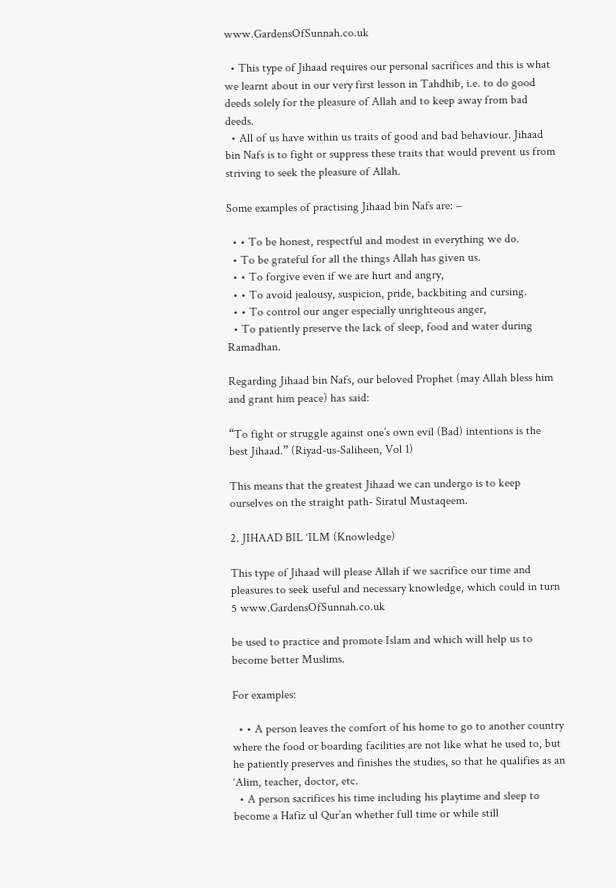www.GardensOfSunnah.co.uk

  • This type of Jihaad requires our personal sacrifices and this is what we learnt about in our very first lesson in Tahdhib, i.e. to do good deeds solely for the pleasure of Allah and to keep away from bad deeds.
  • All of us have within us traits of good and bad behaviour. Jihaad bin Nafs is to fight or suppress these traits that would prevent us from striving to seek the pleasure of Allah.

Some examples of practising Jihaad bin Nafs are: –

  • • To be honest, respectful and modest in everything we do.
  • To be grateful for all the things Allah has given us.
  • • To forgive even if we are hurt and angry,
  • • To avoid jealousy, suspicion, pride, backbiting and cursing.
  • • To control our anger especially unrighteous anger,
  • To patiently preserve the lack of sleep, food and water during Ramadhan.

Regarding Jihaad bin Nafs, our beloved Prophet (may Allah bless him and grant him peace) has said:

“To fight or struggle against one’s own evil (Bad) intentions is the best Jihaad.” (Riyad-us-Saliheen, Vol 1)

This means that the greatest Jihaad we can undergo is to keep ourselves on the straight path- Siratul Mustaqeem.

2. JIHAAD BIL ‘ILM (Knowledge)

This type of Jihaad will please Allah if we sacrifice our time and pleasures to seek useful and necessary knowledge, which could in turn 5 www.GardensOfSunnah.co.uk

be used to practice and promote Islam and which will help us to become better Muslims.

For examples:

  • • A person leaves the comfort of his home to go to another country where the food or boarding facilities are not like what he used to, but he patiently preserves and finishes the studies, so that he qualifies as an ‘Alim, teacher, doctor, etc.
  • A person sacrifices his time including his playtime and sleep to become a Hafiz ul Qur’an whether full time or while still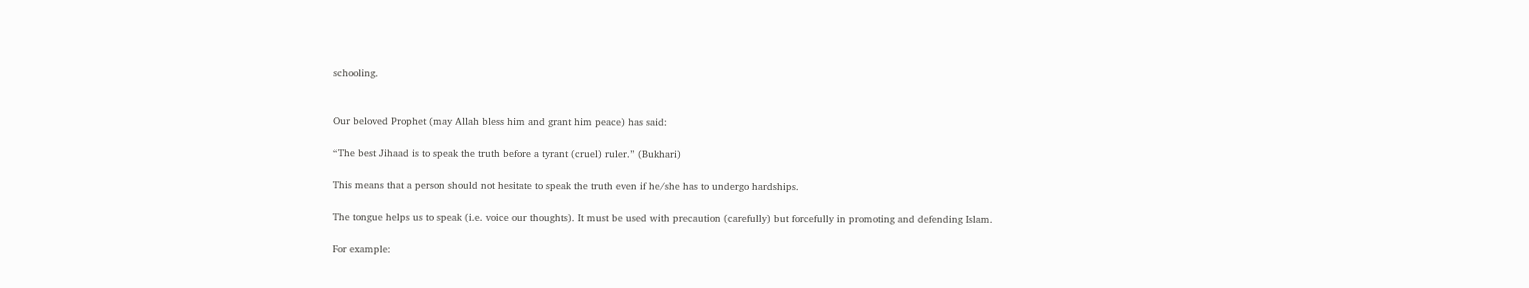schooling.


Our beloved Prophet (may Allah bless him and grant him peace) has said:

“The best Jihaad is to speak the truth before a tyrant (cruel) ruler.” (Bukhari)

This means that a person should not hesitate to speak the truth even if he/she has to undergo hardships.

The tongue helps us to speak (i.e. voice our thoughts). It must be used with precaution (carefully) but forcefully in promoting and defending Islam.

For example: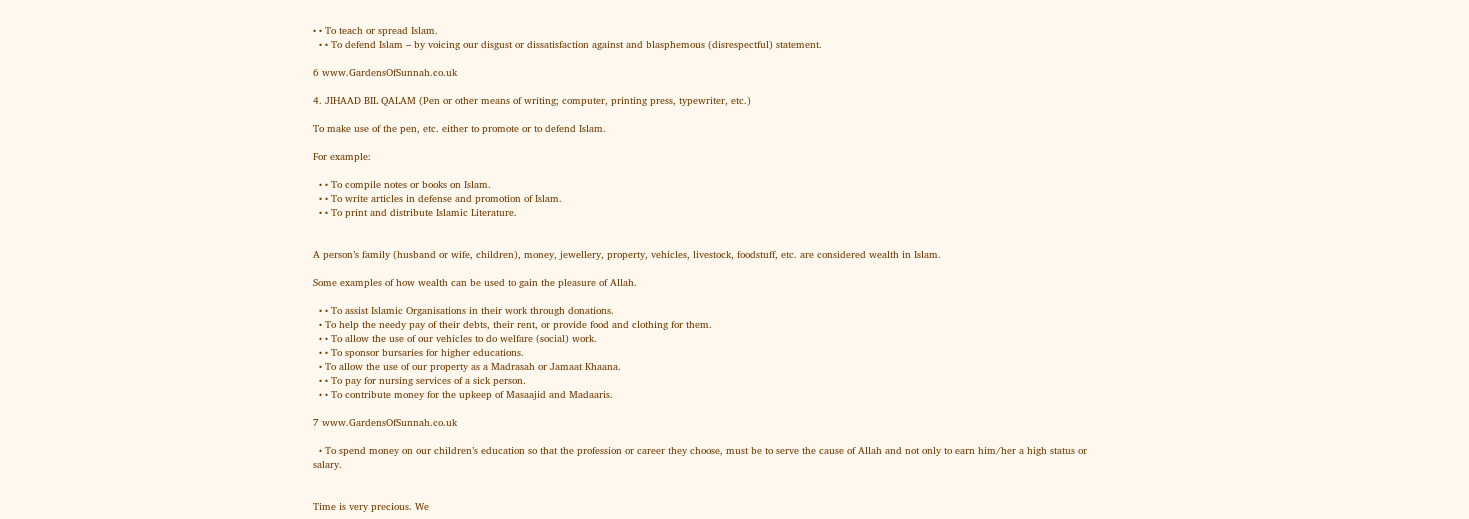• • To teach or spread Islam.
  • • To defend Islam – by voicing our disgust or dissatisfaction against and blasphemous (disrespectful) statement.

6 www.GardensOfSunnah.co.uk

4. JIHAAD BIL QALAM (Pen or other means of writing; computer, printing press, typewriter, etc.)

To make use of the pen, etc. either to promote or to defend Islam.

For example:

  • • To compile notes or books on Islam.
  • • To write articles in defense and promotion of Islam.
  • • To print and distribute Islamic Literature.


A person’s family (husband or wife, children), money, jewellery, property, vehicles, livestock, foodstuff, etc. are considered wealth in Islam.

Some examples of how wealth can be used to gain the pleasure of Allah.

  • • To assist Islamic Organisations in their work through donations.
  • To help the needy pay of their debts, their rent, or provide food and clothing for them.
  • • To allow the use of our vehicles to do welfare (social) work.
  • • To sponsor bursaries for higher educations.
  • To allow the use of our property as a Madrasah or Jamaat Khaana.
  • • To pay for nursing services of a sick person.
  • • To contribute money for the upkeep of Masaajid and Madaaris.

7 www.GardensOfSunnah.co.uk

  • To spend money on our children’s education so that the profession or career they choose, must be to serve the cause of Allah and not only to earn him/her a high status or salary.


Time is very precious. We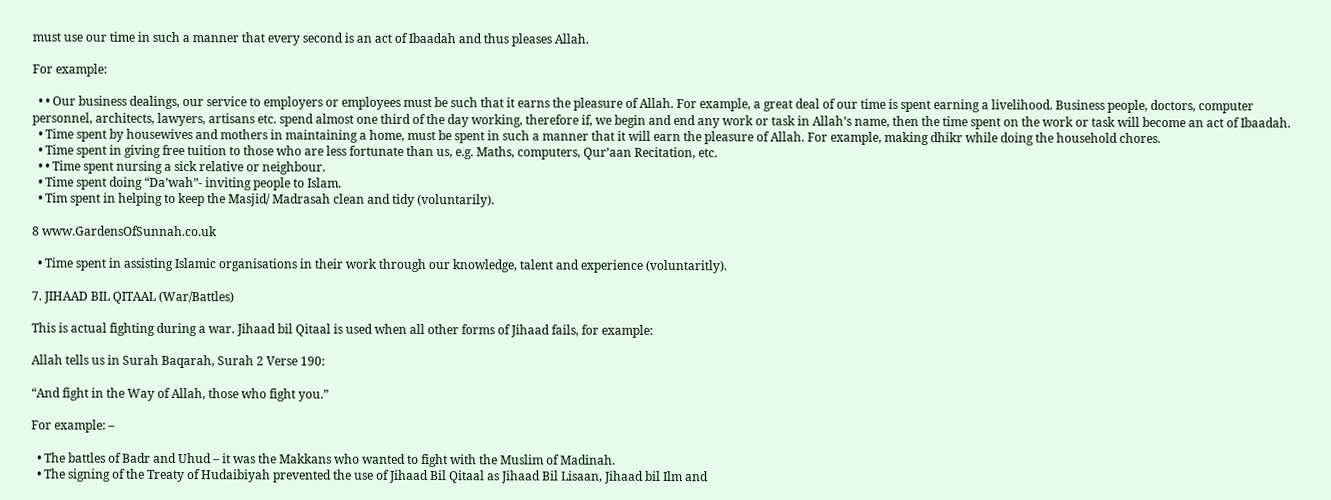must use our time in such a manner that every second is an act of Ibaadah and thus pleases Allah.

For example:

  • • Our business dealings, our service to employers or employees must be such that it earns the pleasure of Allah. For example, a great deal of our time is spent earning a livelihood. Business people, doctors, computer personnel, architects, lawyers, artisans etc. spend almost one third of the day working, therefore if, we begin and end any work or task in Allah’s name, then the time spent on the work or task will become an act of Ibaadah.
  • Time spent by housewives and mothers in maintaining a home, must be spent in such a manner that it will earn the pleasure of Allah. For example, making dhikr while doing the household chores.
  • Time spent in giving free tuition to those who are less fortunate than us, e.g. Maths, computers, Qur’aan Recitation, etc.
  • • Time spent nursing a sick relative or neighbour.
  • Time spent doing “Da’wah”- inviting people to Islam.
  • Tim spent in helping to keep the Masjid/ Madrasah clean and tidy (voluntarily).

8 www.GardensOfSunnah.co.uk

  • Time spent in assisting Islamic organisations in their work through our knowledge, talent and experience (voluntaritly).

7. JIHAAD BIL QITAAL (War/Battles)

This is actual fighting during a war. Jihaad bil Qitaal is used when all other forms of Jihaad fails, for example:

Allah tells us in Surah Baqarah, Surah 2 Verse 190:

“And fight in the Way of Allah, those who fight you.”

For example: –

  • The battles of Badr and Uhud – it was the Makkans who wanted to fight with the Muslim of Madinah.
  • The signing of the Treaty of Hudaibiyah prevented the use of Jihaad Bil Qitaal as Jihaad Bil Lisaan, Jihaad bil Ilm and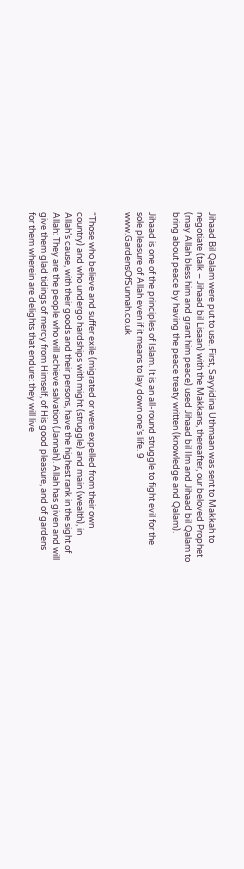Jihaad Bil Qalam were put to use. First, Sayyidina Uthmaan was sent to Makkah to negotiate (talk – Jihaad bil Lisaan) with the Makkans, thereafter, our beloved Prophet (may Allah bless him and grant him peace) used Jihaad bil Ilm and Jihaad bil Qalam to bring about peace by having the peace treaty written (knowledge and Qalam).

Jihaad is one of the principles of Islam. It is an all-round struggle to fight evil for the sole pleasure of Allah even if it means to lay down one’s life. 9 www.GardensOfSunnah.co.uk


“Those who believe and suffer exile (migrated or were expelled from their own country) and who undergo hardships with might (struggle) and main (wealth), in Allah’s cause, with their goods and their persons, have the highest rank in the sight of Allah: They are the people who will achieve salvation (Jannah). Allah has given and will give them glad tidings of mercy from Himself, of His good pleasure, and of gardens for them wherein are delights that endure: they will live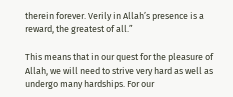therein forever. Verily in Allah’s presence is a reward, the greatest of all.”

This means that in our quest for the pleasure of Allah, we will need to strive very hard as well as undergo many hardships. For our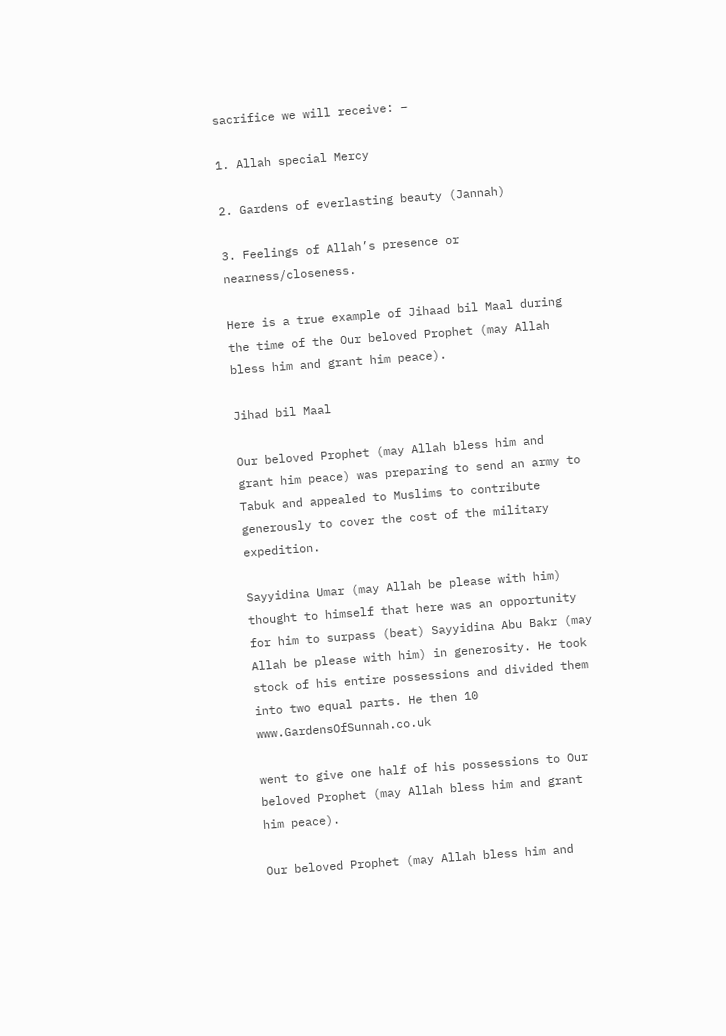sacrifice we will receive: –

1. Allah special Mercy

2. Gardens of everlasting beauty (Jannah)

3. Feelings of Allah’s presence or nearness/closeness.

Here is a true example of Jihaad bil Maal during the time of the Our beloved Prophet (may Allah bless him and grant him peace).

Jihad bil Maal

Our beloved Prophet (may Allah bless him and grant him peace) was preparing to send an army to Tabuk and appealed to Muslims to contribute generously to cover the cost of the military expedition.

Sayyidina Umar (may Allah be please with him) thought to himself that here was an opportunity for him to surpass (beat) Sayyidina Abu Bakr (may Allah be please with him) in generosity. He took stock of his entire possessions and divided them into two equal parts. He then 10 www.GardensOfSunnah.co.uk

went to give one half of his possessions to Our beloved Prophet (may Allah bless him and grant him peace).

Our beloved Prophet (may Allah bless him and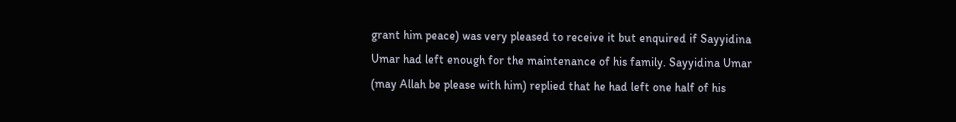grant him peace) was very pleased to receive it but enquired if Sayyidina Umar had left enough for the maintenance of his family. Sayyidina Umar (may Allah be please with him) replied that he had left one half of his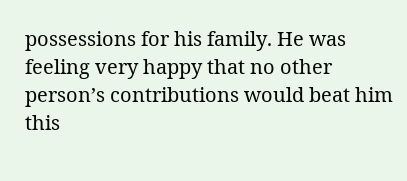possessions for his family. He was feeling very happy that no other person’s contributions would beat him this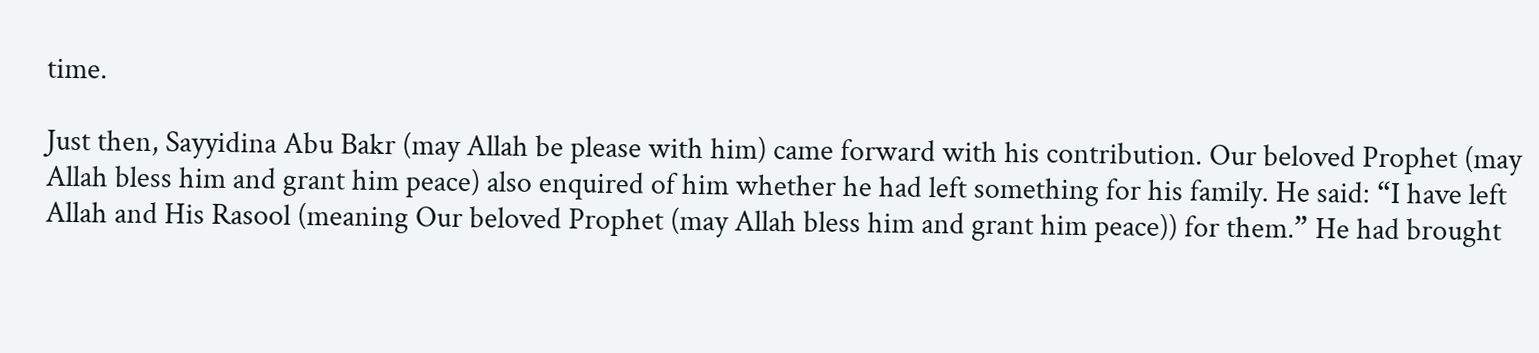time.

Just then, Sayyidina Abu Bakr (may Allah be please with him) came forward with his contribution. Our beloved Prophet (may Allah bless him and grant him peace) also enquired of him whether he had left something for his family. He said: “I have left Allah and His Rasool (meaning Our beloved Prophet (may Allah bless him and grant him peace)) for them.” He had brought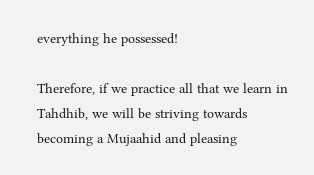everything he possessed!

Therefore, if we practice all that we learn in Tahdhib, we will be striving towards becoming a Mujaahid and pleasing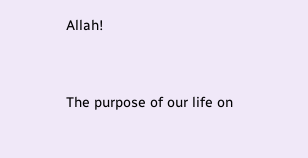Allah!


The purpose of our life on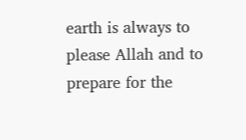earth is always to please Allah and to prepare for the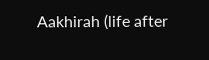Aakhirah (life after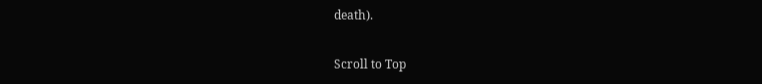death).

Scroll to Top